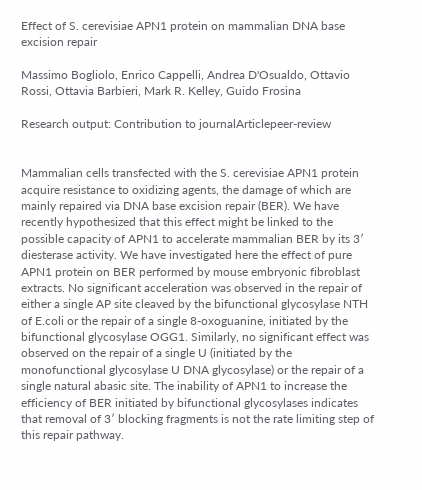Effect of S. cerevisiae APN1 protein on mammalian DNA base excision repair

Massimo Bogliolo, Enrico Cappelli, Andrea D'Osualdo, Ottavio Rossi, Ottavia Barbieri, Mark R. Kelley, Guido Frosina

Research output: Contribution to journalArticlepeer-review


Mammalian cells transfected with the S. cerevisiae APN1 protein acquire resistance to oxidizing agents, the damage of which are mainly repaired via DNA base excision repair (BER). We have recently hypothesized that this effect might be linked to the possible capacity of APN1 to accelerate mammalian BER by its 3′ diesterase activity. We have investigated here the effect of pure APN1 protein on BER performed by mouse embryonic fibroblast extracts. No significant acceleration was observed in the repair of either a single AP site cleaved by the bifunctional glycosylase NTH of E.coli or the repair of a single 8-oxoguanine, initiated by the bifunctional glycosylase OGG1. Similarly, no significant effect was observed on the repair of a single U (initiated by the monofunctional glycosylase U DNA glycosylase) or the repair of a single natural abasic site. The inability of APN1 to increase the efficiency of BER initiated by bifunctional glycosylases indicates that removal of 3′ blocking fragments is not the rate limiting step of this repair pathway.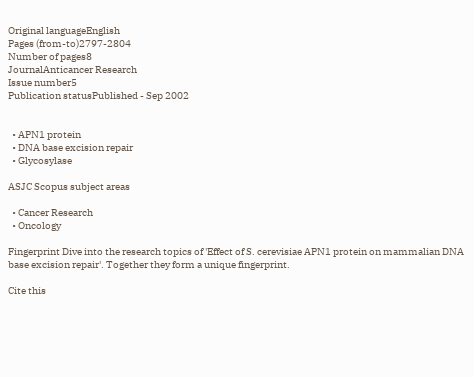Original languageEnglish
Pages (from-to)2797-2804
Number of pages8
JournalAnticancer Research
Issue number5
Publication statusPublished - Sep 2002


  • APN1 protein
  • DNA base excision repair
  • Glycosylase

ASJC Scopus subject areas

  • Cancer Research
  • Oncology

Fingerprint Dive into the research topics of 'Effect of S. cerevisiae APN1 protein on mammalian DNA base excision repair'. Together they form a unique fingerprint.

Cite this